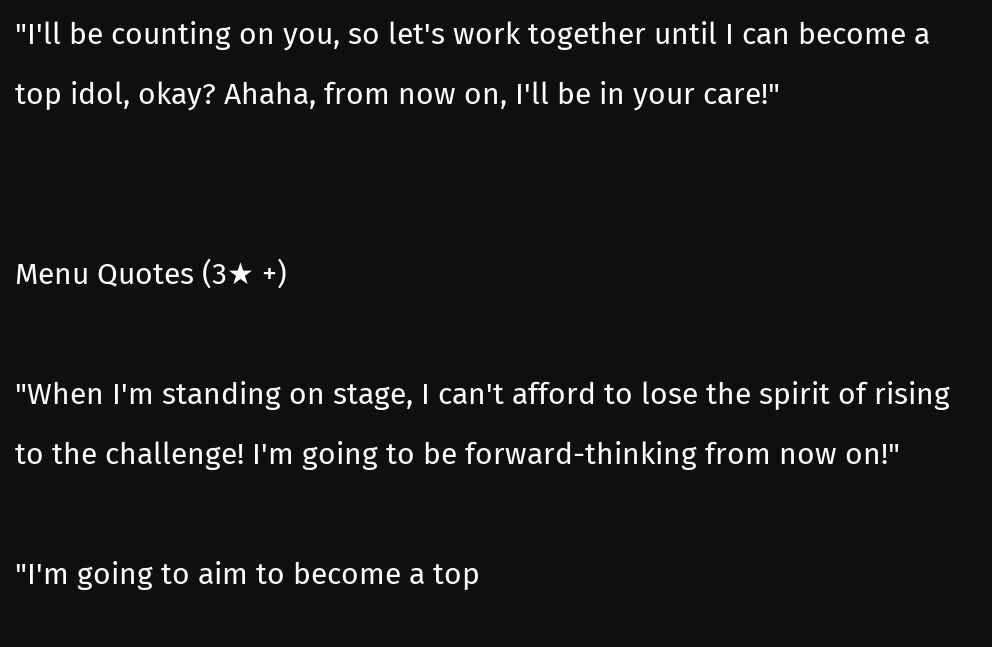"I'll be counting on you, so let's work together until I can become a top idol, okay? Ahaha, from now on, I'll be in your care!"


Menu Quotes (3★ +)

"When I'm standing on stage, I can't afford to lose the spirit of rising to the challenge! I'm going to be forward-thinking from now on!"

"I'm going to aim to become a top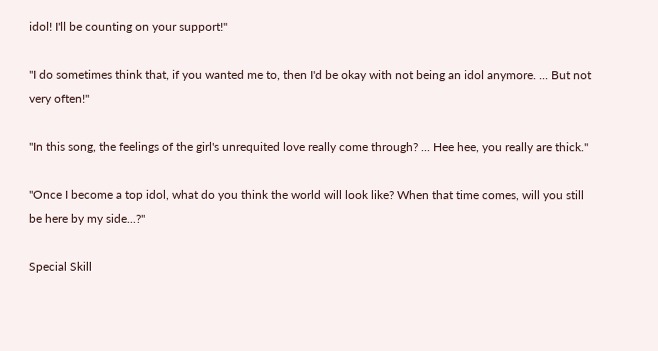idol! I'll be counting on your support!"

"I do sometimes think that, if you wanted me to, then I'd be okay with not being an idol anymore. ... But not very often!"

"In this song, the feelings of the girl's unrequited love really come through? ... Hee hee, you really are thick."

"Once I become a top idol, what do you think the world will look like? When that time comes, will you still be here by my side...?"

Special Skill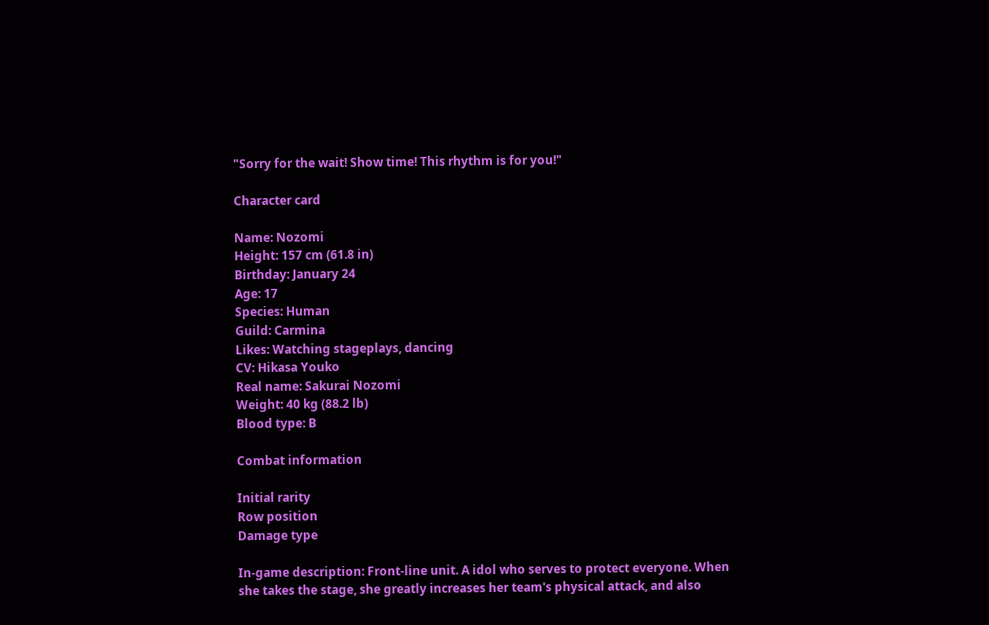"Sorry for the wait! Show time! This rhythm is for you!"

Character card

Name: Nozomi
Height: 157 cm (61.8 in)
Birthday: January 24
Age: 17
Species: Human
Guild: Carmina
Likes: Watching stageplays, dancing
CV: Hikasa Youko
Real name: Sakurai Nozomi
Weight: 40 kg (88.2 lb)
Blood type: B

Combat information

Initial rarity
Row position
Damage type

In-game description: Front-line unit. A idol who serves to protect everyone. When she takes the stage, she greatly increases her team's physical attack, and also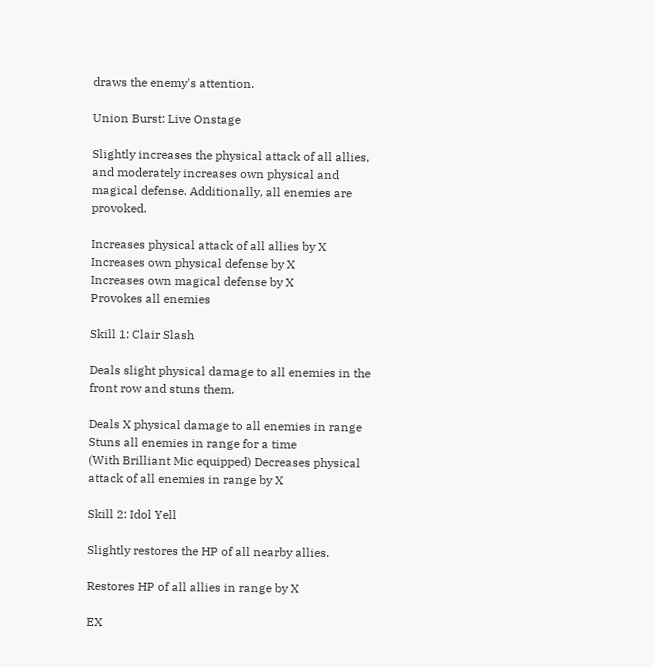draws the enemy's attention.

Union Burst: Live Onstage

Slightly increases the physical attack of all allies, and moderately increases own physical and magical defense. Additionally, all enemies are provoked.

Increases physical attack of all allies by X
Increases own physical defense by X
Increases own magical defense by X
Provokes all enemies

Skill 1: Clair Slash

Deals slight physical damage to all enemies in the front row and stuns them.

Deals X physical damage to all enemies in range
Stuns all enemies in range for a time
(With Brilliant Mic equipped) Decreases physical attack of all enemies in range by X

Skill 2: Idol Yell

Slightly restores the HP of all nearby allies.

Restores HP of all allies in range by X

EX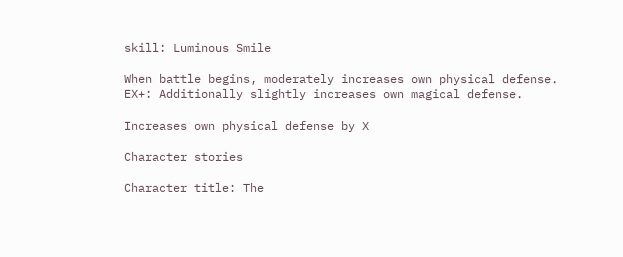skill: Luminous Smile

When battle begins, moderately increases own physical defense.
EX+: Additionally slightly increases own magical defense.

Increases own physical defense by X

Character stories

Character title: The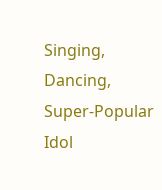Singing, Dancing, Super-Popular Idol